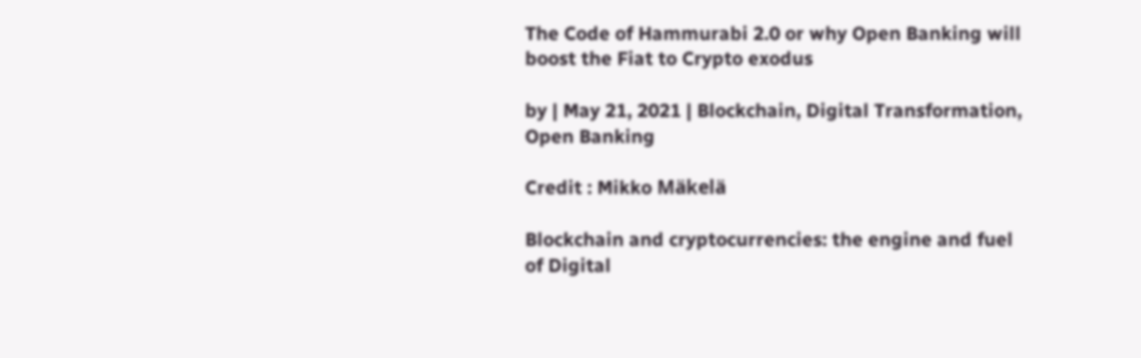The Code of Hammurabi 2.0 or why Open Banking will boost the Fiat to Crypto exodus

by | May 21, 2021 | Blockchain, Digital Transformation, Open Banking

Credit : Mikko Mäkelä

Blockchain and cryptocurrencies: the engine and fuel of Digital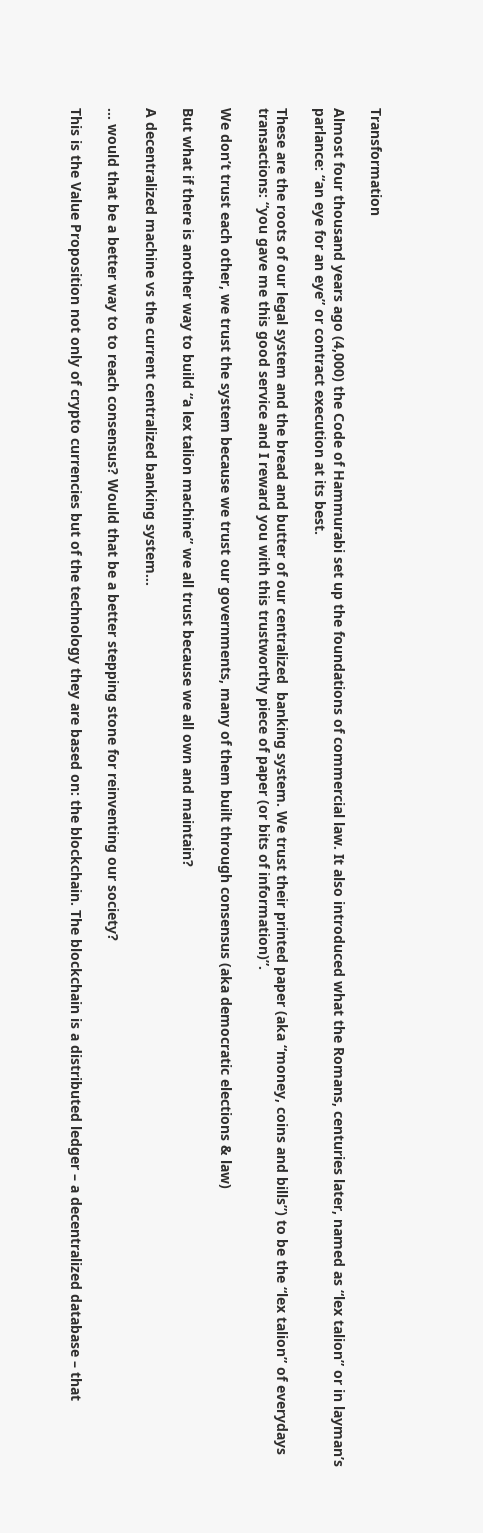Transformation

Almost four thousand years ago (4,000) the Code of Hammurabi set up the foundations of commercial law. It also introduced what the Romans, centuries later, named as “lex talion” or in layman’s parlance: “an eye for an eye” or contract execution at its best.

These are the roots of our legal system and the bread and butter of our centralized  banking system. We trust their printed paper (aka “money, coins and bills”) to be the “lex talion” of everydays transactions: “you gave me this good service and I reward you with this trustworthy piece of paper (or bits of information)”.

We don’t trust each other, we trust the system because we trust our governments, many of them built through consensus (aka democratic elections & law)

But what if there is another way to build “a lex talion machine” we all trust because we all own and maintain?

A decentralized machine vs the current centralized banking system…

… would that be a better way to to reach consensus? Would that be a better stepping stone for reinventing our society?

This is the Value Proposition not only of crypto currencies but of the technology they are based on: the blockchain. The blockchain is a distributed ledger – a decentralized database – that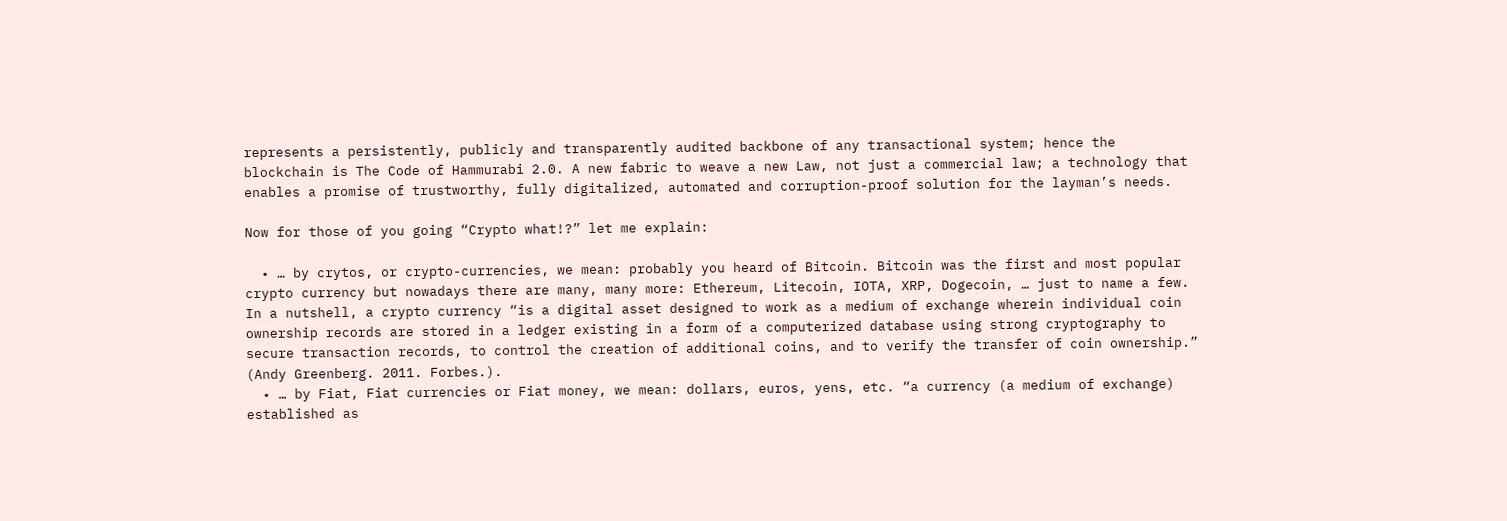represents a persistently, publicly and transparently audited backbone of any transactional system; hence the blockchain is The Code of Hammurabi 2.0. A new fabric to weave a new Law, not just a commercial law; a technology that enables a promise of trustworthy, fully digitalized, automated and corruption-proof solution for the layman’s needs.

Now for those of you going “Crypto what!?” let me explain:

  • … by crytos, or crypto-currencies, we mean: probably you heard of Bitcoin. Bitcoin was the first and most popular crypto currency but nowadays there are many, many more: Ethereum, Litecoin, IOTA, XRP, Dogecoin, … just to name a few. In a nutshell, a crypto currency “is a digital asset designed to work as a medium of exchange wherein individual coin ownership records are stored in a ledger existing in a form of a computerized database using strong cryptography to secure transaction records, to control the creation of additional coins, and to verify the transfer of coin ownership.” (Andy Greenberg. 2011. Forbes.).
  • … by Fiat, Fiat currencies or Fiat money, we mean: dollars, euros, yens, etc. “a currency (a medium of exchange) established as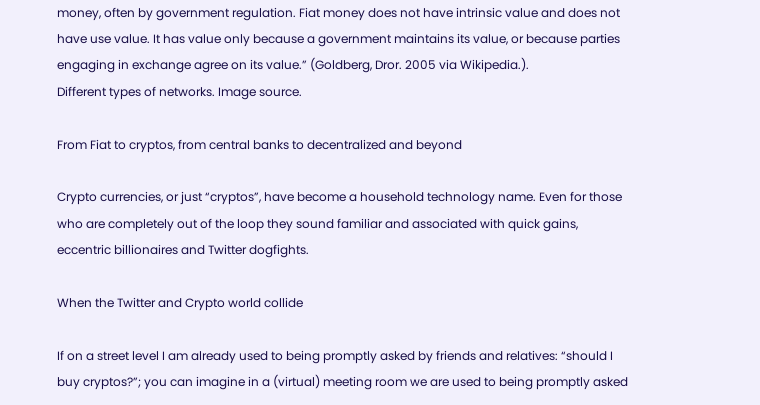money, often by government regulation. Fiat money does not have intrinsic value and does not have use value. It has value only because a government maintains its value, or because parties engaging in exchange agree on its value.” (Goldberg, Dror. 2005 via Wikipedia.).
Different types of networks. Image source.

From Fiat to cryptos, from central banks to decentralized and beyond

Crypto currencies, or just “cryptos”, have become a household technology name. Even for those who are completely out of the loop they sound familiar and associated with quick gains, eccentric billionaires and Twitter dogfights.

When the Twitter and Crypto world collide

If on a street level I am already used to being promptly asked by friends and relatives: “should I buy cryptos?”; you can imagine in a (virtual) meeting room we are used to being promptly asked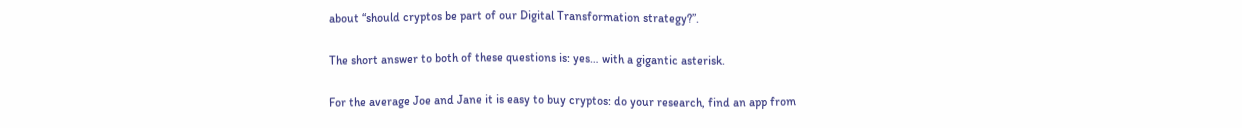about “should cryptos be part of our Digital Transformation strategy?”.

The short answer to both of these questions is: yes… with a gigantic asterisk.

For the average Joe and Jane it is easy to buy cryptos: do your research, find an app from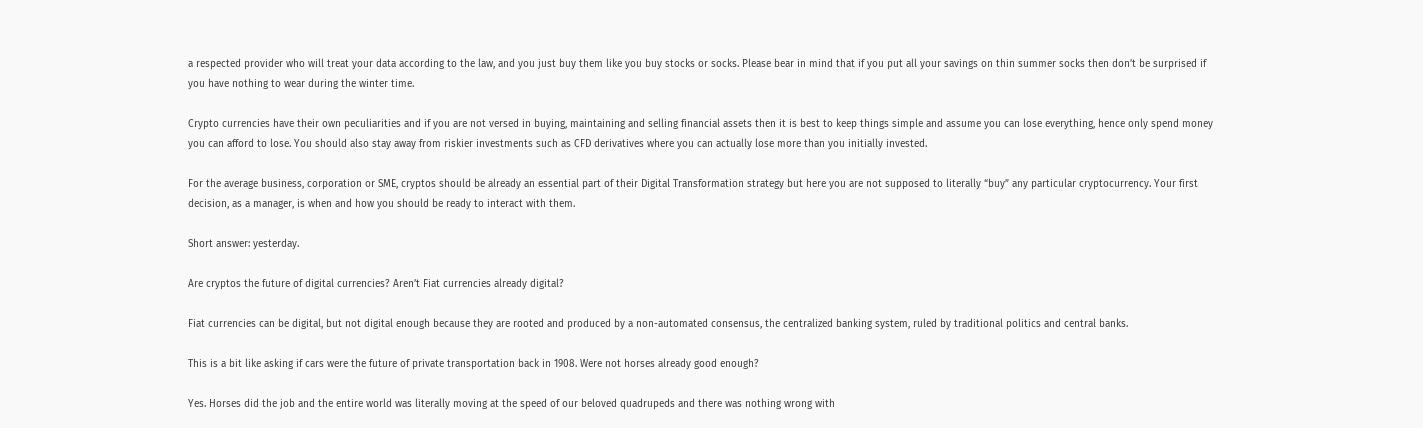a respected provider who will treat your data according to the law, and you just buy them like you buy stocks or socks. Please bear in mind that if you put all your savings on thin summer socks then don’t be surprised if you have nothing to wear during the winter time.

Crypto currencies have their own peculiarities and if you are not versed in buying, maintaining and selling financial assets then it is best to keep things simple and assume you can lose everything, hence only spend money you can afford to lose. You should also stay away from riskier investments such as CFD derivatives where you can actually lose more than you initially invested.

For the average business, corporation or SME, cryptos should be already an essential part of their Digital Transformation strategy but here you are not supposed to literally “buy” any particular cryptocurrency. Your first decision, as a manager, is when and how you should be ready to interact with them.

Short answer: yesterday.

Are cryptos the future of digital currencies? Aren’t Fiat currencies already digital?

Fiat currencies can be digital, but not digital enough because they are rooted and produced by a non-automated consensus, the centralized banking system, ruled by traditional politics and central banks.

This is a bit like asking if cars were the future of private transportation back in 1908. Were not horses already good enough?

Yes. Horses did the job and the entire world was literally moving at the speed of our beloved quadrupeds and there was nothing wrong with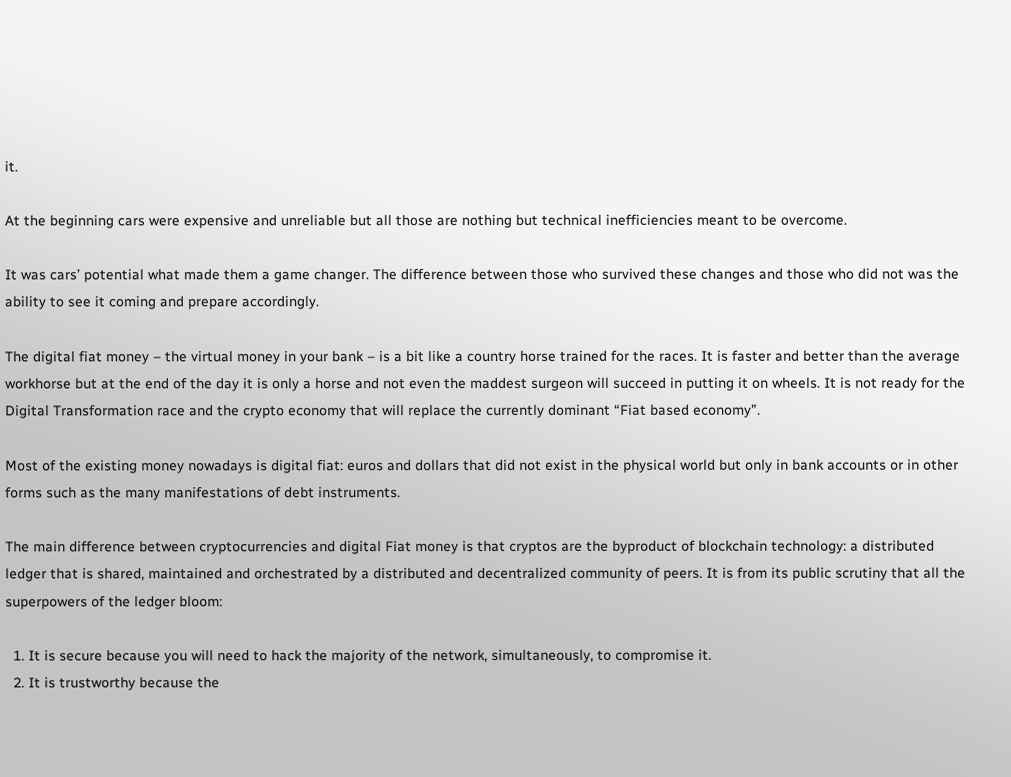it.

At the beginning cars were expensive and unreliable but all those are nothing but technical inefficiencies meant to be overcome.

It was cars’ potential what made them a game changer. The difference between those who survived these changes and those who did not was the ability to see it coming and prepare accordingly.

The digital fiat money – the virtual money in your bank – is a bit like a country horse trained for the races. It is faster and better than the average workhorse but at the end of the day it is only a horse and not even the maddest surgeon will succeed in putting it on wheels. It is not ready for the Digital Transformation race and the crypto economy that will replace the currently dominant “Fiat based economy”.

Most of the existing money nowadays is digital fiat: euros and dollars that did not exist in the physical world but only in bank accounts or in other forms such as the many manifestations of debt instruments.

The main difference between cryptocurrencies and digital Fiat money is that cryptos are the byproduct of blockchain technology: a distributed ledger that is shared, maintained and orchestrated by a distributed and decentralized community of peers. It is from its public scrutiny that all the superpowers of the ledger bloom:

  1. It is secure because you will need to hack the majority of the network, simultaneously, to compromise it.
  2. It is trustworthy because the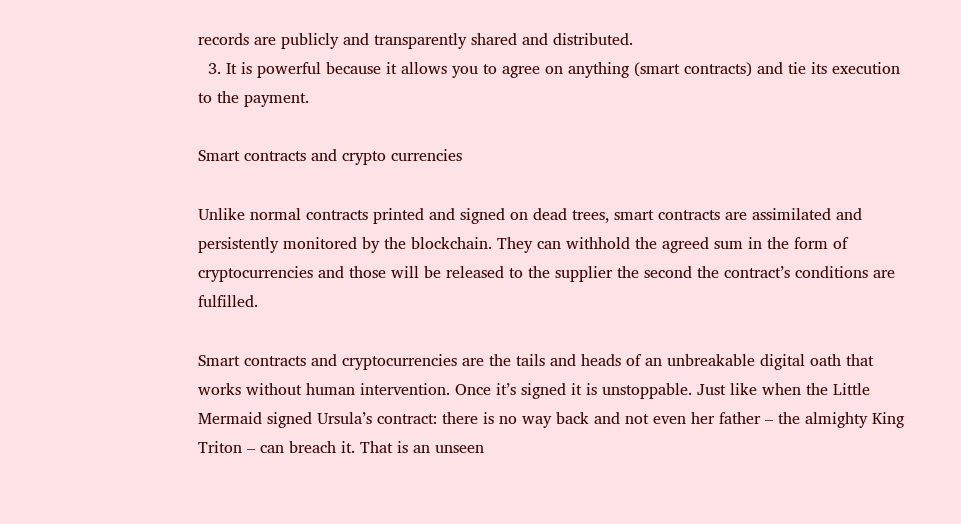records are publicly and transparently shared and distributed.
  3. It is powerful because it allows you to agree on anything (smart contracts) and tie its execution to the payment.

Smart contracts and crypto currencies

Unlike normal contracts printed and signed on dead trees, smart contracts are assimilated and persistently monitored by the blockchain. They can withhold the agreed sum in the form of cryptocurrencies and those will be released to the supplier the second the contract’s conditions are fulfilled.

Smart contracts and cryptocurrencies are the tails and heads of an unbreakable digital oath that works without human intervention. Once it’s signed it is unstoppable. Just like when the Little Mermaid signed Ursula’s contract: there is no way back and not even her father – the almighty King Triton – can breach it. That is an unseen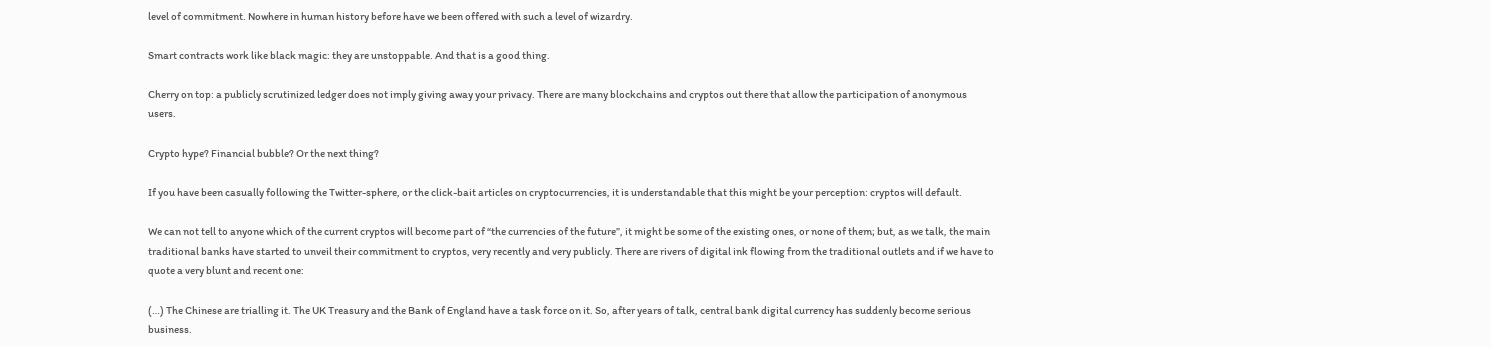level of commitment. Nowhere in human history before have we been offered with such a level of wizardry.

Smart contracts work like black magic: they are unstoppable. And that is a good thing.

Cherry on top: a publicly scrutinized ledger does not imply giving away your privacy. There are many blockchains and cryptos out there that allow the participation of anonymous users.

Crypto hype? Financial bubble? Or the next thing?

If you have been casually following the Twitter-sphere, or the click-bait articles on cryptocurrencies, it is understandable that this might be your perception: cryptos will default.

We can not tell to anyone which of the current cryptos will become part of “the currencies of the future”, it might be some of the existing ones, or none of them; but, as we talk, the main traditional banks have started to unveil their commitment to cryptos, very recently and very publicly. There are rivers of digital ink flowing from the traditional outlets and if we have to quote a very blunt and recent one:

(…) The Chinese are trialling it. The UK Treasury and the Bank of England have a task force on it. So, after years of talk, central bank digital currency has suddenly become serious business.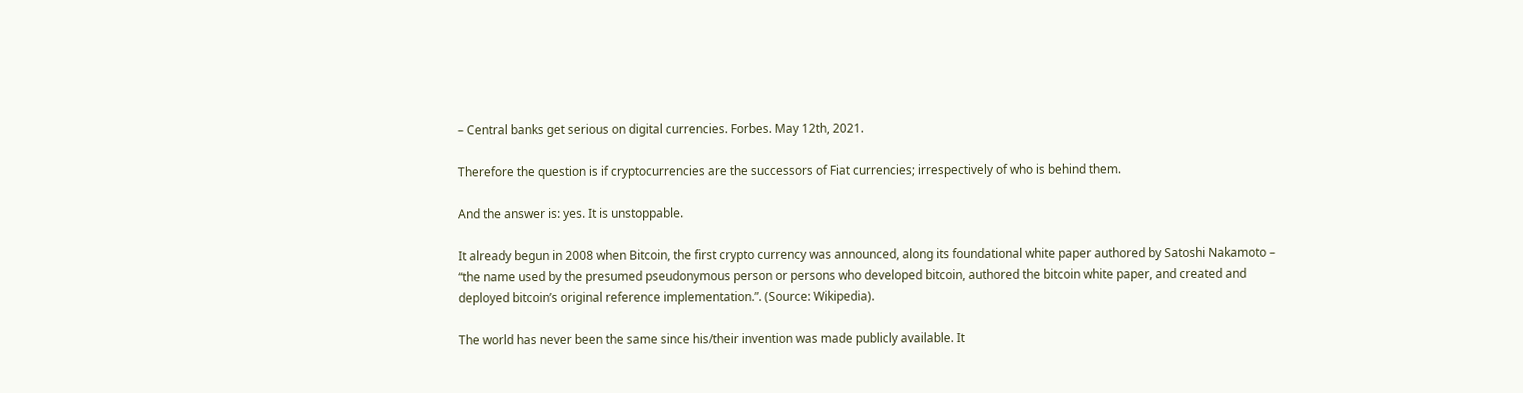– Central banks get serious on digital currencies. Forbes. May 12th, 2021.

Therefore the question is if cryptocurrencies are the successors of Fiat currencies; irrespectively of who is behind them.

And the answer is: yes. It is unstoppable.

It already begun in 2008 when Bitcoin, the first crypto currency was announced, along its foundational white paper authored by Satoshi Nakamoto – “the name used by the presumed pseudonymous person or persons who developed bitcoin, authored the bitcoin white paper, and created and deployed bitcoin’s original reference implementation.”. (Source: Wikipedia).

The world has never been the same since his/their invention was made publicly available. It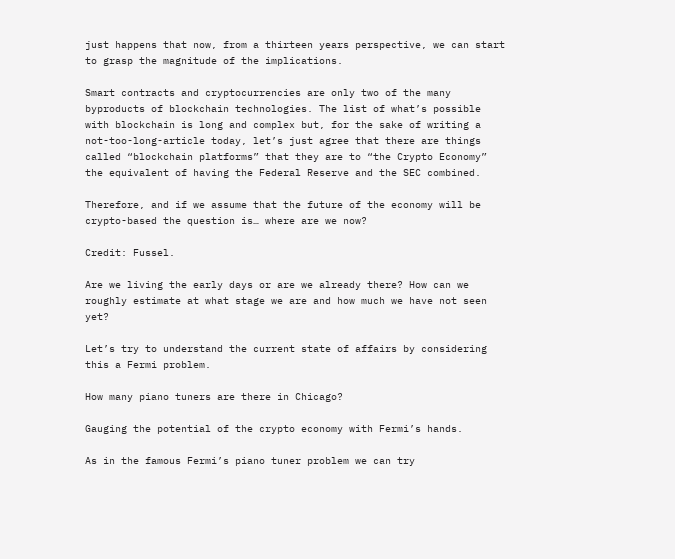just happens that now, from a thirteen years perspective, we can start to grasp the magnitude of the implications.

Smart contracts and cryptocurrencies are only two of the many byproducts of blockchain technologies. The list of what’s possible with blockchain is long and complex but, for the sake of writing a not-too-long-article today, let’s just agree that there are things called “blockchain platforms” that they are to “the Crypto Economy” the equivalent of having the Federal Reserve and the SEC combined.

Therefore, and if we assume that the future of the economy will be crypto-based the question is… where are we now?

Credit: Fussel.

Are we living the early days or are we already there? How can we roughly estimate at what stage we are and how much we have not seen yet?

Let’s try to understand the current state of affairs by considering this a Fermi problem.

How many piano tuners are there in Chicago?

Gauging the potential of the crypto economy with Fermi’s hands.

As in the famous Fermi’s piano tuner problem we can try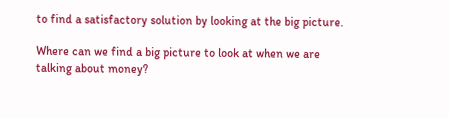to find a satisfactory solution by looking at the big picture.

Where can we find a big picture to look at when we are talking about money?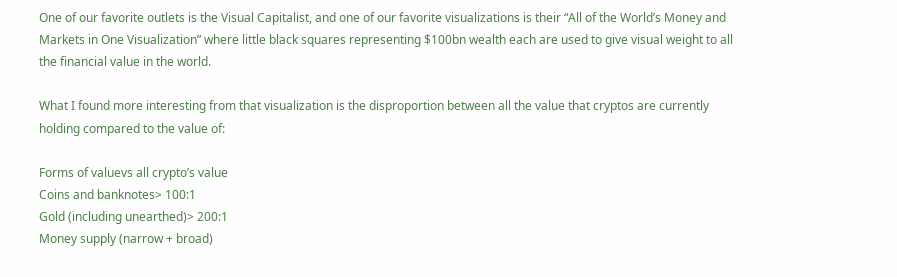One of our favorite outlets is the Visual Capitalist, and one of our favorite visualizations is their “All of the World’s Money and Markets in One Visualization” where little black squares representing $100bn wealth each are used to give visual weight to all the financial value in the world.

What I found more interesting from that visualization is the disproportion between all the value that cryptos are currently holding compared to the value of:

Forms of valuevs all crypto’s value
Coins and banknotes> 100:1
Gold (including unearthed)> 200:1
Money supply (narrow + broad)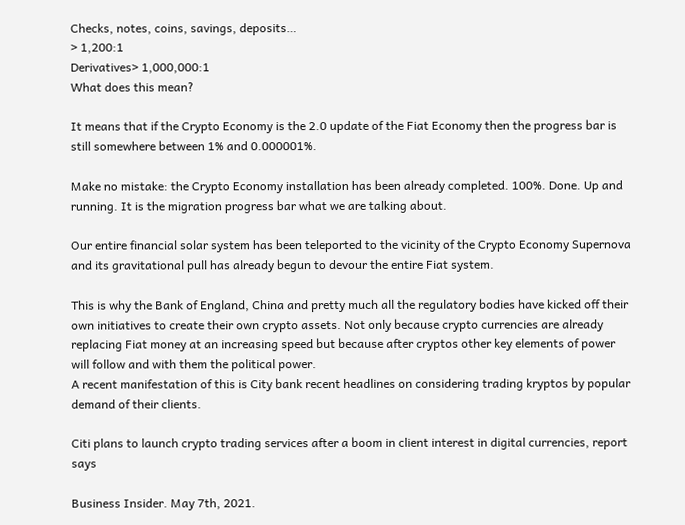Checks, notes, coins, savings, deposits…
> 1,200:1
Derivatives> 1,000,000:1
What does this mean?

It means that if the Crypto Economy is the 2.0 update of the Fiat Economy then the progress bar is still somewhere between 1% and 0.000001%.

Make no mistake: the Crypto Economy installation has been already completed. 100%. Done. Up and running. It is the migration progress bar what we are talking about.

Our entire financial solar system has been teleported to the vicinity of the Crypto Economy Supernova and its gravitational pull has already begun to devour the entire Fiat system.

This is why the Bank of England, China and pretty much all the regulatory bodies have kicked off their own initiatives to create their own crypto assets. Not only because crypto currencies are already replacing Fiat money at an increasing speed but because after cryptos other key elements of power will follow and with them the political power.
A recent manifestation of this is City bank recent headlines on considering trading kryptos by popular demand of their clients.

Citi plans to launch crypto trading services after a boom in client interest in digital currencies, report says

Business Insider. May 7th, 2021.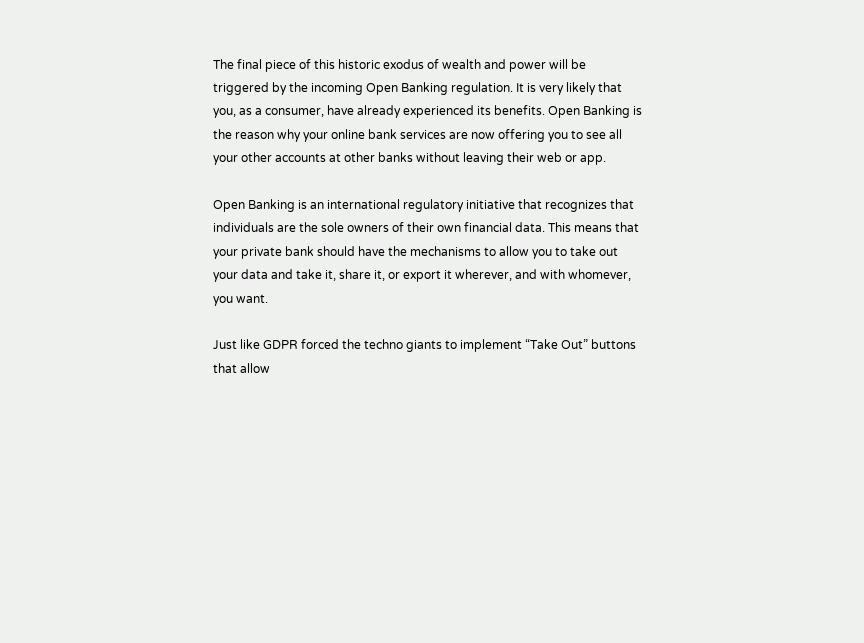The final piece of this historic exodus of wealth and power will be triggered by the incoming Open Banking regulation. It is very likely that you, as a consumer, have already experienced its benefits. Open Banking is the reason why your online bank services are now offering you to see all your other accounts at other banks without leaving their web or app.

Open Banking is an international regulatory initiative that recognizes that individuals are the sole owners of their own financial data. This means that your private bank should have the mechanisms to allow you to take out your data and take it, share it, or export it wherever, and with whomever, you want.

Just like GDPR forced the techno giants to implement “Take Out” buttons that allow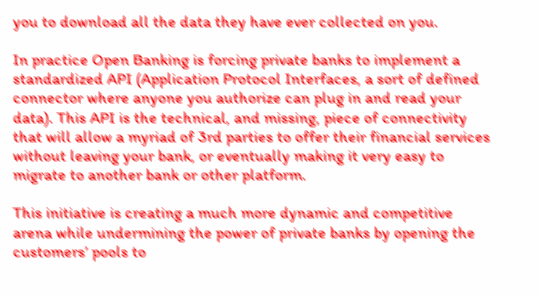you to download all the data they have ever collected on you.

In practice Open Banking is forcing private banks to implement a standardized API (Application Protocol Interfaces, a sort of defined connector where anyone you authorize can plug in and read your data). This API is the technical, and missing, piece of connectivity that will allow a myriad of 3rd parties to offer their financial services without leaving your bank, or eventually making it very easy to migrate to another bank or other platform.

This initiative is creating a much more dynamic and competitive arena while undermining the power of private banks by opening the customers’ pools to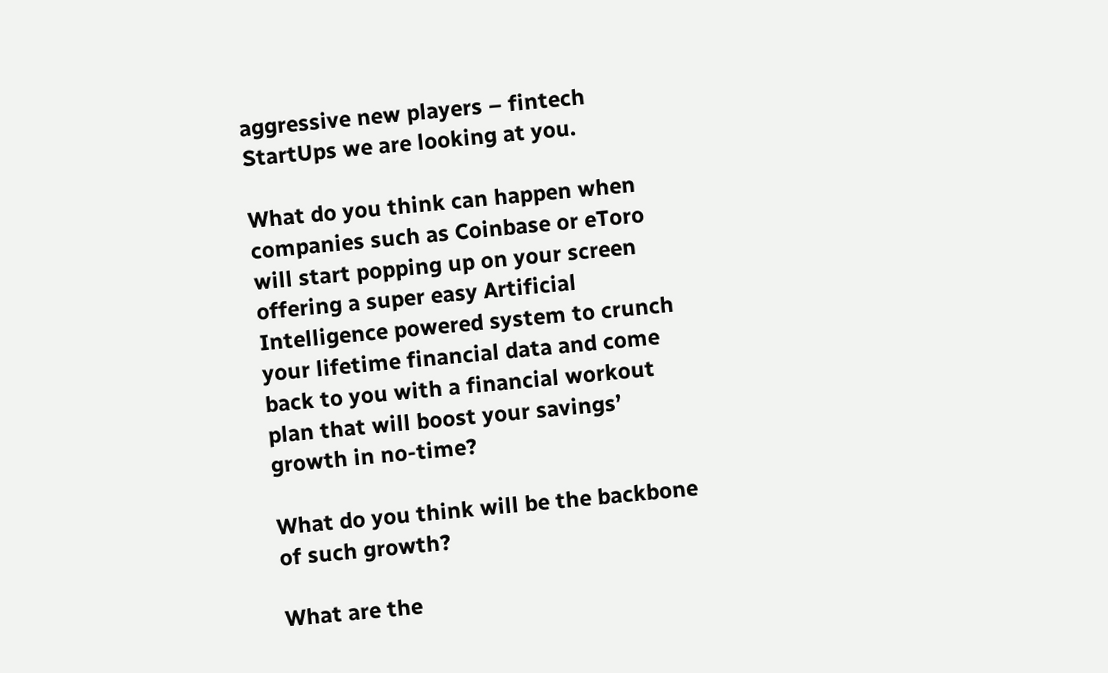aggressive new players – fintech StartUps we are looking at you.

What do you think can happen when companies such as Coinbase or eToro will start popping up on your screen offering a super easy Artificial Intelligence powered system to crunch your lifetime financial data and come back to you with a financial workout plan that will boost your savings’ growth in no-time?

What do you think will be the backbone of such growth?

What are the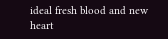ideal fresh blood and new heart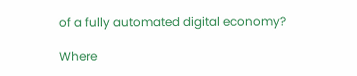of a fully automated digital economy?

Where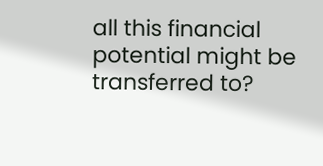all this financial potential might be transferred to?